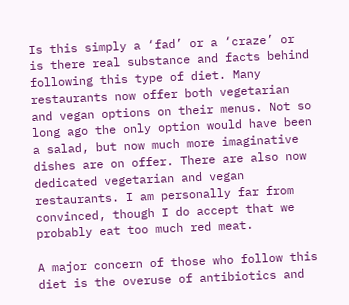Is this simply a ‘fad’ or a ‘craze’ or is there real substance and facts behind following this type of diet. Many restaurants now offer both vegetarian and vegan options on their menus. Not so long ago the only option would have been a salad, but now much more imaginative dishes are on offer. There are also now dedicated vegetarian and vegan restaurants. I am personally far from convinced, though I do accept that we probably eat too much red meat.

A major concern of those who follow this diet is the overuse of antibiotics and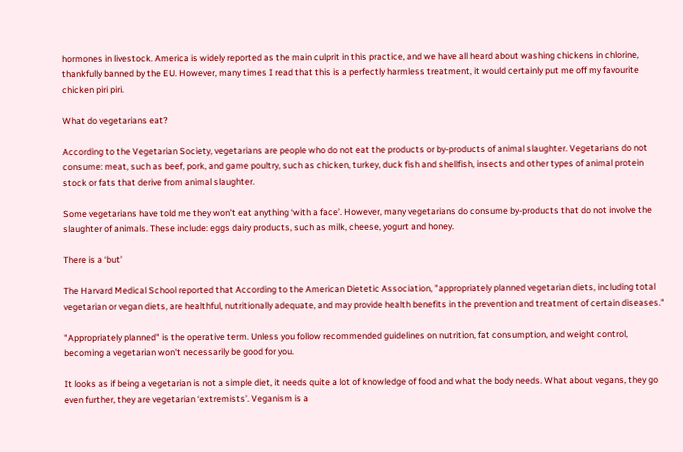hormones in livestock. America is widely reported as the main culprit in this practice, and we have all heard about washing chickens in chlorine, thankfully banned by the EU. However, many times I read that this is a perfectly harmless treatment, it would certainly put me off my favourite chicken piri piri.

What do vegetarians eat?

According to the Vegetarian Society, vegetarians are people who do not eat the products or by-products of animal slaughter. Vegetarians do not consume: meat, such as beef, pork, and game poultry, such as chicken, turkey, duck fish and shellfish, insects and other types of animal protein stock or fats that derive from animal slaughter.

Some vegetarians have told me they won’t eat anything ‘with a face’. However, many vegetarians do consume by-products that do not involve the slaughter of animals. These include: eggs dairy products, such as milk, cheese, yogurt and honey.

There is a ‘but’

The Harvard Medical School reported that According to the American Dietetic Association, "appropriately planned vegetarian diets, including total vegetarian or vegan diets, are healthful, nutritionally adequate, and may provide health benefits in the prevention and treatment of certain diseases."

"Appropriately planned" is the operative term. Unless you follow recommended guidelines on nutrition, fat consumption, and weight control, becoming a vegetarian won't necessarily be good for you.

It looks as if being a vegetarian is not a simple diet, it needs quite a lot of knowledge of food and what the body needs. What about vegans, they go even further, they are vegetarian ‘extremists’. Veganism is a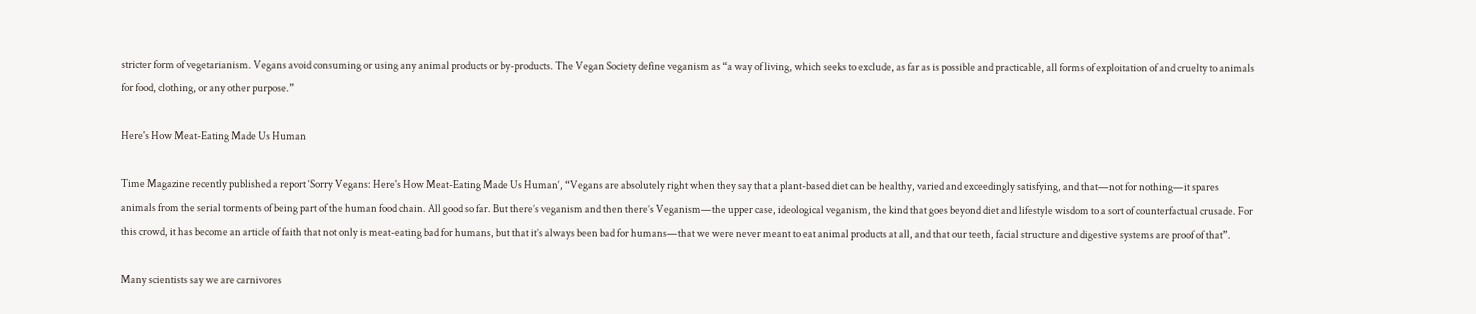stricter form of vegetarianism. Vegans avoid consuming or using any animal products or by-products. The Vegan Society define veganism as “a way of living, which seeks to exclude, as far as is possible and practicable, all forms of exploitation of and cruelty to animals for food, clothing, or any other purpose.”

Here's How Meat-Eating Made Us Human

Time Magazine recently published a report ‘Sorry Vegans: Here's How Meat-Eating Made Us Human‘, “Vegans are absolutely right when they say that a plant-based diet can be healthy, varied and exceedingly satisfying, and that—not for nothing—it spares animals from the serial torments of being part of the human food chain. All good so far. But there’s veganism and then there’s Veganism—the upper case, ideological veganism, the kind that goes beyond diet and lifestyle wisdom to a sort of counterfactual crusade. For this crowd, it has become an article of faith that not only is meat-eating bad for humans, but that it’s always been bad for humans—that we were never meant to eat animal products at all, and that our teeth, facial structure and digestive systems are proof of that”.

Many scientists say we are carnivores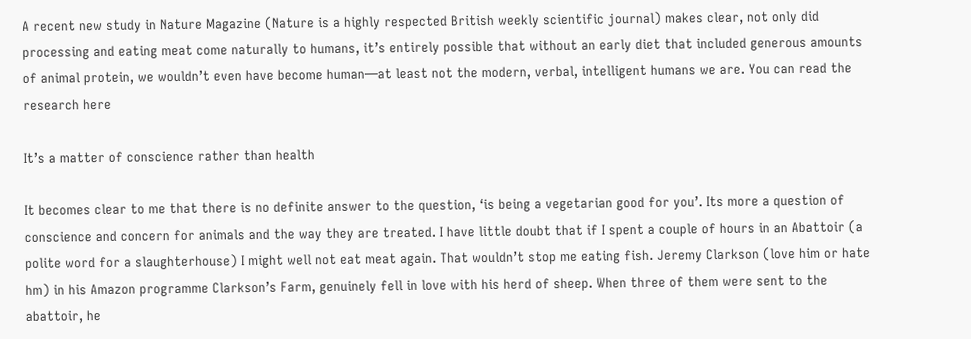A recent new study in Nature Magazine (Nature is a highly respected British weekly scientific journal) makes clear, not only did processing and eating meat come naturally to humans, it’s entirely possible that without an early diet that included generous amounts of animal protein, we wouldn’t even have become human—at least not the modern, verbal, intelligent humans we are. You can read the research here

It’s a matter of conscience rather than health

It becomes clear to me that there is no definite answer to the question, ‘is being a vegetarian good for you’. Its more a question of conscience and concern for animals and the way they are treated. I have little doubt that if I spent a couple of hours in an Abattoir (a polite word for a slaughterhouse) I might well not eat meat again. That wouldn’t stop me eating fish. Jeremy Clarkson (love him or hate hm) in his Amazon programme Clarkson’s Farm, genuinely fell in love with his herd of sheep. When three of them were sent to the abattoir, he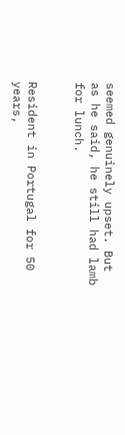seemed genuinely upset. But as he said, he still had lamb for lunch.


Resident in Portugal for 50 years,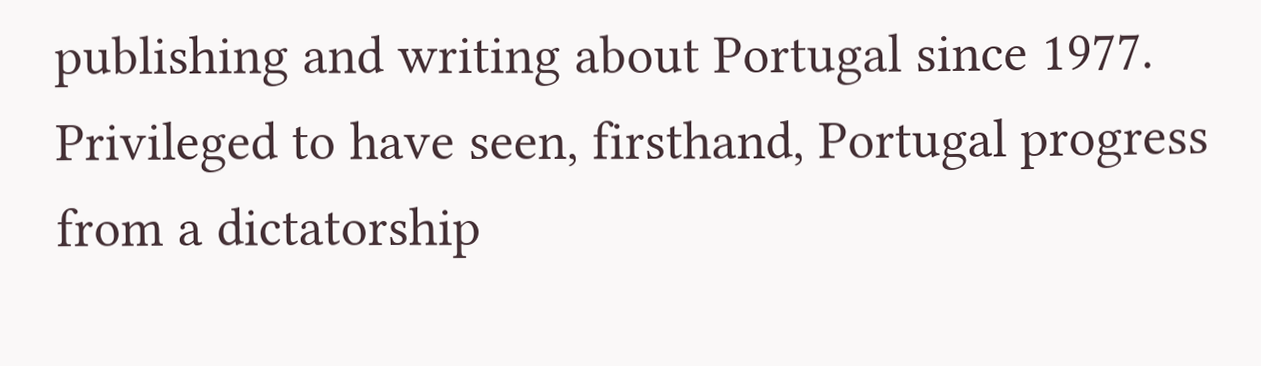publishing and writing about Portugal since 1977. Privileged to have seen, firsthand, Portugal progress from a dictatorship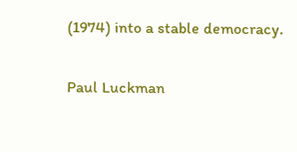(1974) into a stable democracy.

Paul Luckman